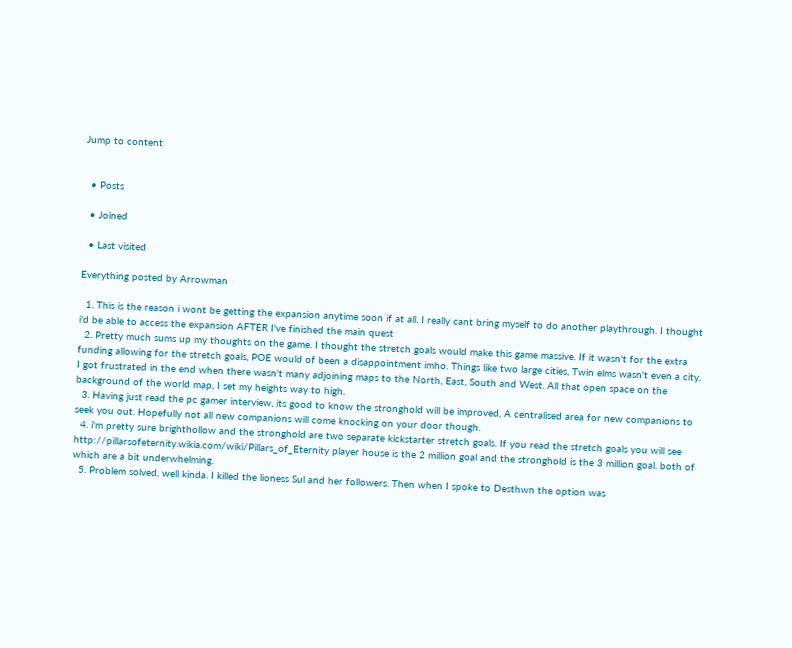Jump to content


  • Posts

  • Joined

  • Last visited

Everything posted by Arrowman

  1. This is the reason i wont be getting the expansion anytime soon if at all. I really cant bring myself to do another playthrough. I thought i'd be able to access the expansion AFTER I've finished the main quest
  2. Pretty much sums up my thoughts on the game. I thought the stretch goals would make this game massive. If it wasn't for the extra funding allowing for the stretch goals, POE would of been a disappointment imho. Things like two large cities, Twin elms wasn't even a city. I got frustrated in the end when there wasn't many adjoining maps to the North, East, South and West. All that open space on the background of the world map, I set my heights way to high.
  3. Having just read the pc gamer interview, its good to know the stronghold will be improved, A centralised area for new companions to seek you out. Hopefully not all new companions will come knocking on your door though.
  4. i'm pretty sure brighthollow and the stronghold are two separate kickstarter stretch goals. If you read the stretch goals you will see http://pillarsofeternity.wikia.com/wiki/Pillars_of_Eternity player house is the 2 million goal and the stronghold is the 3 million goal. both of which are a bit underwhelming.
  5. Problem solved, well kinda. I killed the lioness Sul and her followers. Then when I spoke to Desthwn the option was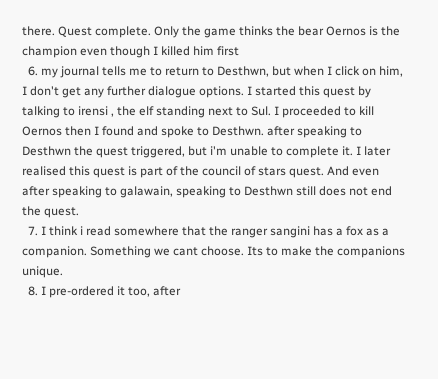there. Quest complete. Only the game thinks the bear Oernos is the champion even though I killed him first
  6. my journal tells me to return to Desthwn, but when I click on him, I don't get any further dialogue options. I started this quest by talking to irensi , the elf standing next to Sul. I proceeded to kill Oernos then I found and spoke to Desthwn. after speaking to Desthwn the quest triggered, but i'm unable to complete it. I later realised this quest is part of the council of stars quest. And even after speaking to galawain, speaking to Desthwn still does not end the quest.
  7. I think i read somewhere that the ranger sangini has a fox as a companion. Something we cant choose. Its to make the companions unique.
  8. I pre-ordered it too, after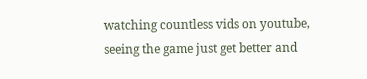watching countless vids on youtube, seeing the game just get better and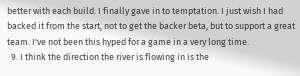better with each build. I finally gave in to temptation. I just wish I had backed it from the start, not to get the backer beta, but to support a great team. I've not been this hyped for a game in a very long time.
  9. I think the direction the river is flowing in is the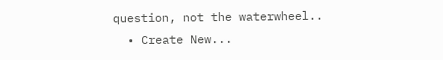question, not the waterwheel..
  • Create New...